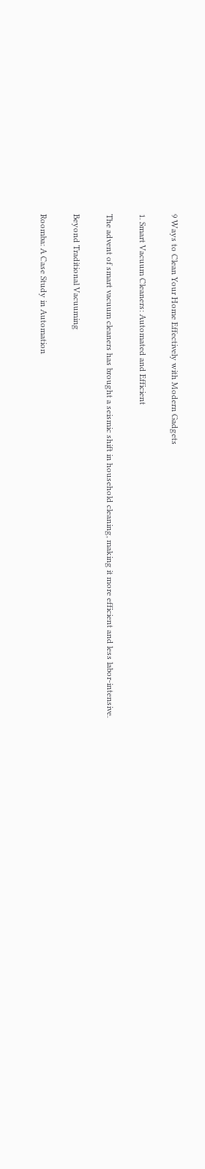9 Ways to Clean Your Home Effectively with Modern Gadgets

1. Smart Vacuum Cleaners: Automated and Efficient

The advent of smart vacuum cleaners has brought a seismic shift in household cleaning, making it more efficient and less labor-intensive.

Beyond Traditional Vacuuming

Roomba: A Case Study in Automation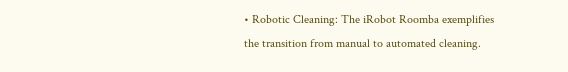• Robotic Cleaning: The iRobot Roomba exemplifies the transition from manual to automated cleaning.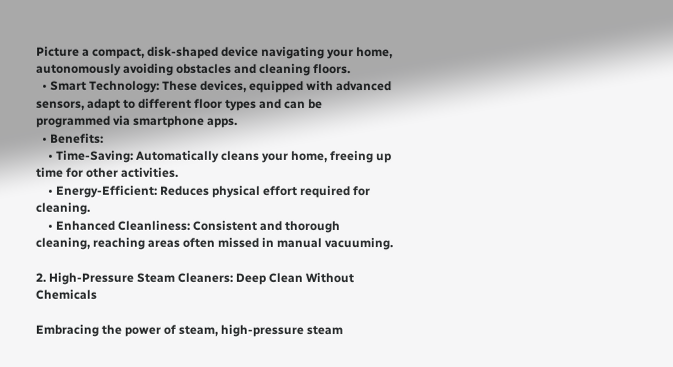Picture a compact, disk-shaped device navigating your home, autonomously avoiding obstacles and cleaning floors.
  • Smart Technology: These devices, equipped with advanced sensors, adapt to different floor types and can be programmed via smartphone apps.
  • Benefits:
    • Time-Saving: Automatically cleans your home, freeing up time for other activities.
    • Energy-Efficient: Reduces physical effort required for cleaning.
    • Enhanced Cleanliness: Consistent and thorough cleaning, reaching areas often missed in manual vacuuming.

2. High-Pressure Steam Cleaners: Deep Clean Without Chemicals

Embracing the power of steam, high-pressure steam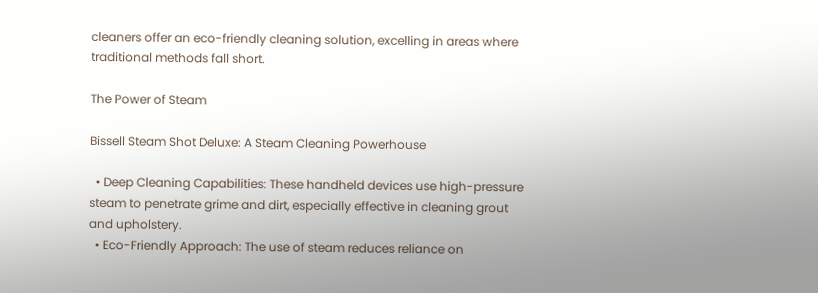cleaners offer an eco-friendly cleaning solution, excelling in areas where traditional methods fall short.

The Power of Steam

Bissell Steam Shot Deluxe: A Steam Cleaning Powerhouse

  • Deep Cleaning Capabilities: These handheld devices use high-pressure steam to penetrate grime and dirt, especially effective in cleaning grout and upholstery.
  • Eco-Friendly Approach: The use of steam reduces reliance on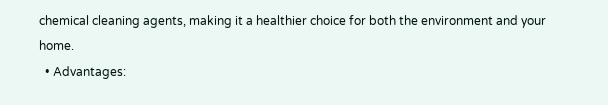chemical cleaning agents, making it a healthier choice for both the environment and your home.
  • Advantages: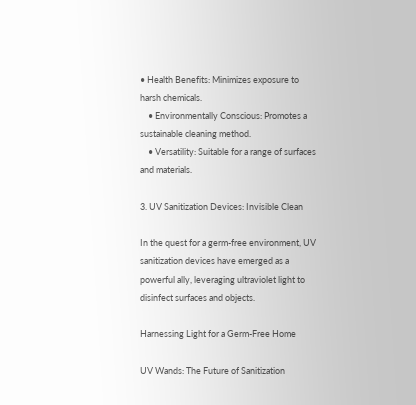• Health Benefits: Minimizes exposure to harsh chemicals.
    • Environmentally Conscious: Promotes a sustainable cleaning method.
    • Versatility: Suitable for a range of surfaces and materials.

3. UV Sanitization Devices: Invisible Clean

In the quest for a germ-free environment, UV sanitization devices have emerged as a powerful ally, leveraging ultraviolet light to disinfect surfaces and objects.

Harnessing Light for a Germ-Free Home

UV Wands: The Future of Sanitization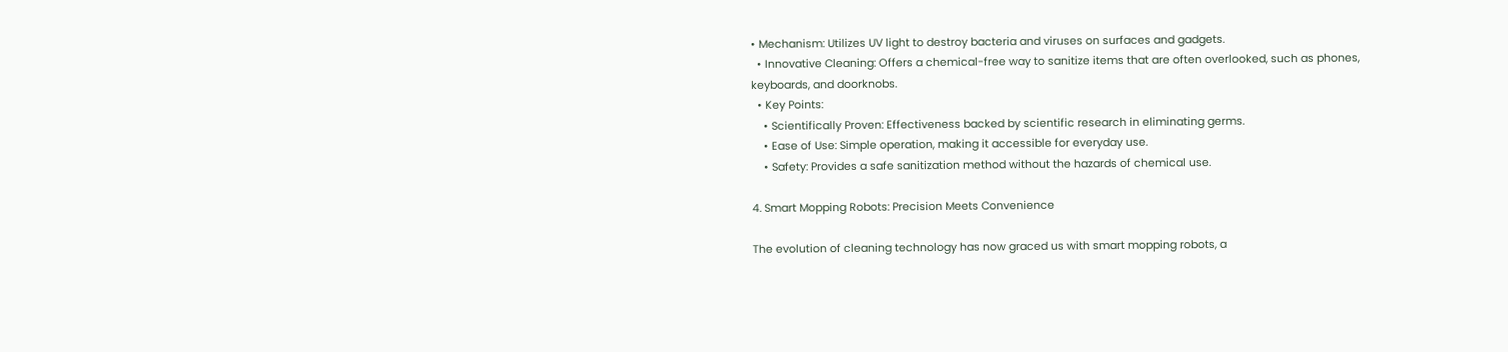• Mechanism: Utilizes UV light to destroy bacteria and viruses on surfaces and gadgets.
  • Innovative Cleaning: Offers a chemical-free way to sanitize items that are often overlooked, such as phones, keyboards, and doorknobs.
  • Key Points:
    • Scientifically Proven: Effectiveness backed by scientific research in eliminating germs.
    • Ease of Use: Simple operation, making it accessible for everyday use.
    • Safety: Provides a safe sanitization method without the hazards of chemical use.

4. Smart Mopping Robots: Precision Meets Convenience

The evolution of cleaning technology has now graced us with smart mopping robots, a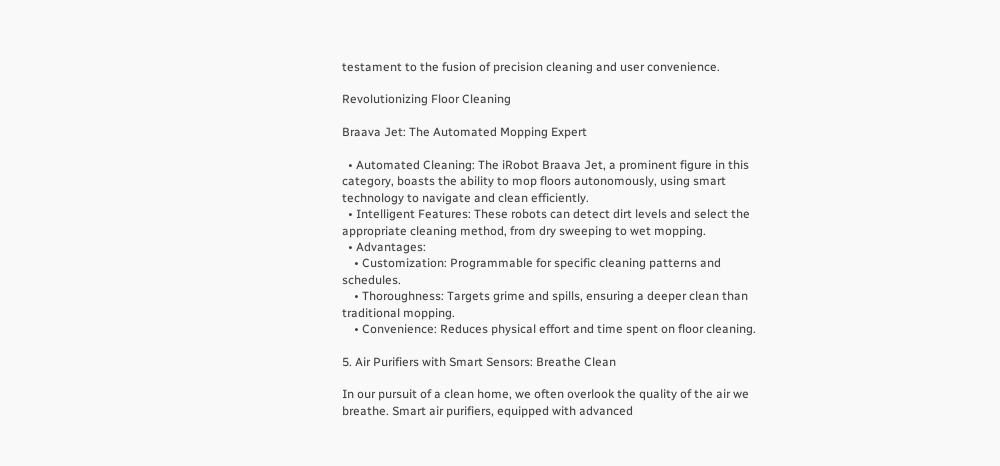testament to the fusion of precision cleaning and user convenience.

Revolutionizing Floor Cleaning

Braava Jet: The Automated Mopping Expert

  • Automated Cleaning: The iRobot Braava Jet, a prominent figure in this category, boasts the ability to mop floors autonomously, using smart technology to navigate and clean efficiently.
  • Intelligent Features: These robots can detect dirt levels and select the appropriate cleaning method, from dry sweeping to wet mopping.
  • Advantages:
    • Customization: Programmable for specific cleaning patterns and schedules.
    • Thoroughness: Targets grime and spills, ensuring a deeper clean than traditional mopping.
    • Convenience: Reduces physical effort and time spent on floor cleaning.

5. Air Purifiers with Smart Sensors: Breathe Clean

In our pursuit of a clean home, we often overlook the quality of the air we breathe. Smart air purifiers, equipped with advanced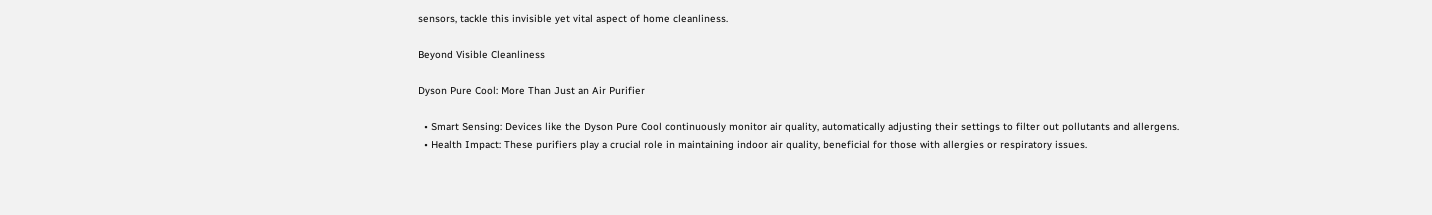sensors, tackle this invisible yet vital aspect of home cleanliness.

Beyond Visible Cleanliness

Dyson Pure Cool: More Than Just an Air Purifier

  • Smart Sensing: Devices like the Dyson Pure Cool continuously monitor air quality, automatically adjusting their settings to filter out pollutants and allergens.
  • Health Impact: These purifiers play a crucial role in maintaining indoor air quality, beneficial for those with allergies or respiratory issues.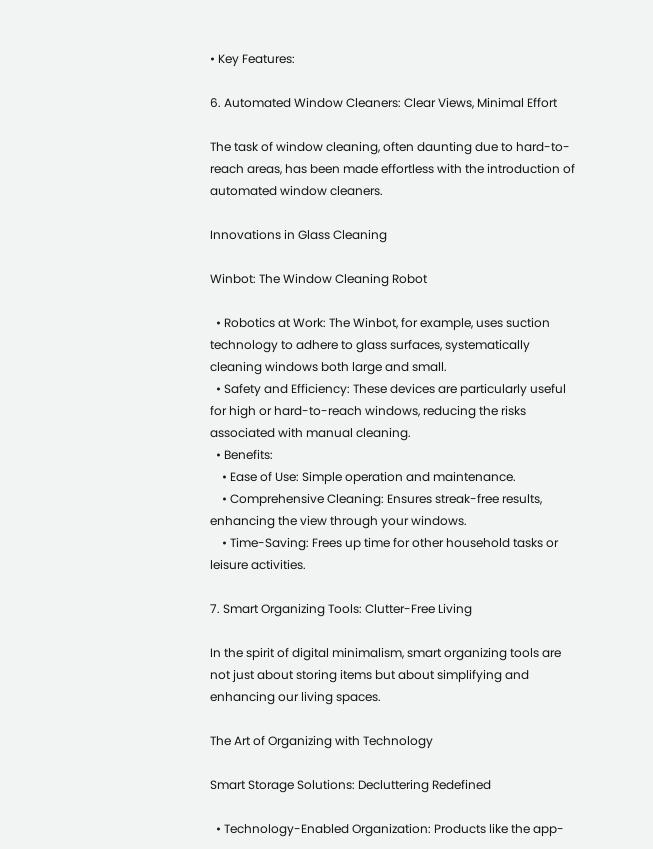• Key Features:

6. Automated Window Cleaners: Clear Views, Minimal Effort

The task of window cleaning, often daunting due to hard-to-reach areas, has been made effortless with the introduction of automated window cleaners.

Innovations in Glass Cleaning

Winbot: The Window Cleaning Robot

  • Robotics at Work: The Winbot, for example, uses suction technology to adhere to glass surfaces, systematically cleaning windows both large and small.
  • Safety and Efficiency: These devices are particularly useful for high or hard-to-reach windows, reducing the risks associated with manual cleaning.
  • Benefits:
    • Ease of Use: Simple operation and maintenance.
    • Comprehensive Cleaning: Ensures streak-free results, enhancing the view through your windows.
    • Time-Saving: Frees up time for other household tasks or leisure activities.

7. Smart Organizing Tools: Clutter-Free Living

In the spirit of digital minimalism, smart organizing tools are not just about storing items but about simplifying and enhancing our living spaces.

The Art of Organizing with Technology

Smart Storage Solutions: Decluttering Redefined

  • Technology-Enabled Organization: Products like the app-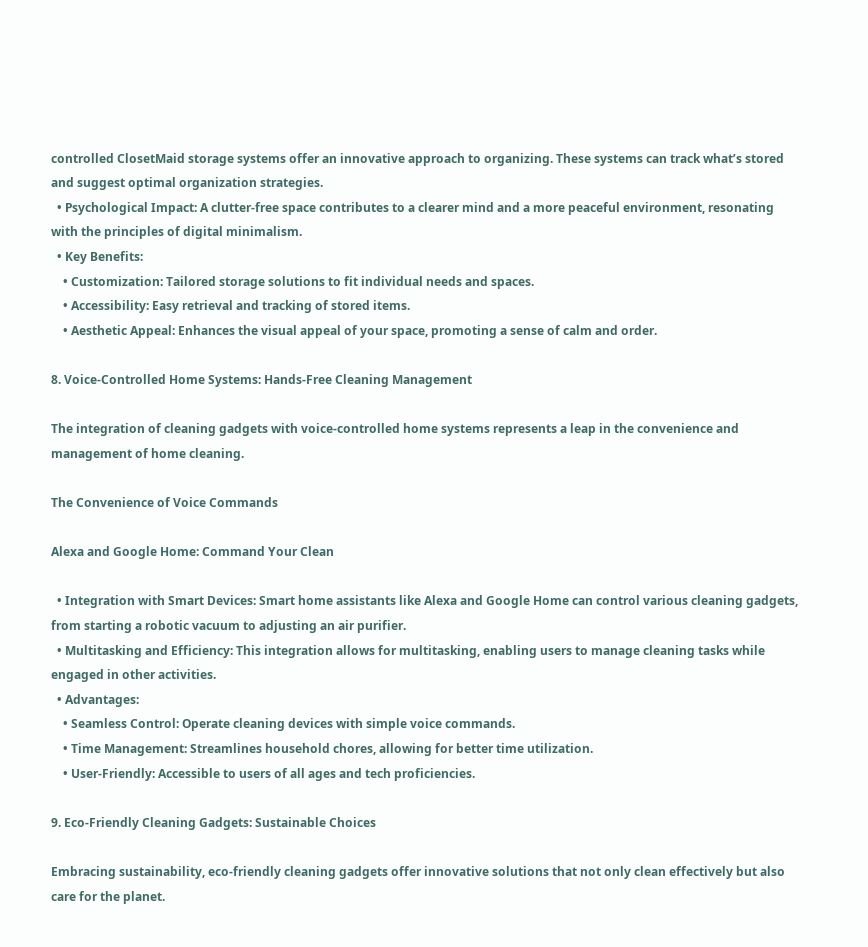controlled ClosetMaid storage systems offer an innovative approach to organizing. These systems can track what’s stored and suggest optimal organization strategies.
  • Psychological Impact: A clutter-free space contributes to a clearer mind and a more peaceful environment, resonating with the principles of digital minimalism.
  • Key Benefits:
    • Customization: Tailored storage solutions to fit individual needs and spaces.
    • Accessibility: Easy retrieval and tracking of stored items.
    • Aesthetic Appeal: Enhances the visual appeal of your space, promoting a sense of calm and order.

8. Voice-Controlled Home Systems: Hands-Free Cleaning Management

The integration of cleaning gadgets with voice-controlled home systems represents a leap in the convenience and management of home cleaning.

The Convenience of Voice Commands

Alexa and Google Home: Command Your Clean

  • Integration with Smart Devices: Smart home assistants like Alexa and Google Home can control various cleaning gadgets, from starting a robotic vacuum to adjusting an air purifier.
  • Multitasking and Efficiency: This integration allows for multitasking, enabling users to manage cleaning tasks while engaged in other activities.
  • Advantages:
    • Seamless Control: Operate cleaning devices with simple voice commands.
    • Time Management: Streamlines household chores, allowing for better time utilization.
    • User-Friendly: Accessible to users of all ages and tech proficiencies.

9. Eco-Friendly Cleaning Gadgets: Sustainable Choices

Embracing sustainability, eco-friendly cleaning gadgets offer innovative solutions that not only clean effectively but also care for the planet.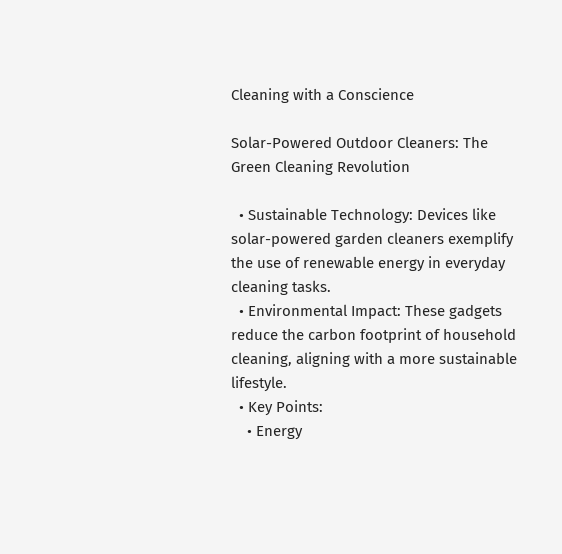Cleaning with a Conscience

Solar-Powered Outdoor Cleaners: The Green Cleaning Revolution

  • Sustainable Technology: Devices like solar-powered garden cleaners exemplify the use of renewable energy in everyday cleaning tasks.
  • Environmental Impact: These gadgets reduce the carbon footprint of household cleaning, aligning with a more sustainable lifestyle.
  • Key Points:
    • Energy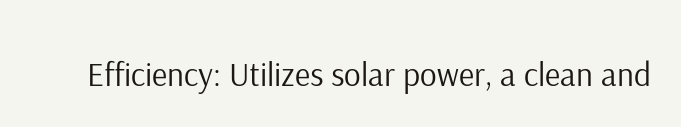Efficiency: Utilizes solar power, a clean and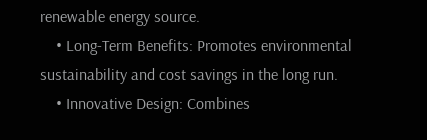renewable energy source.
    • Long-Term Benefits: Promotes environmental sustainability and cost savings in the long run.
    • Innovative Design: Combines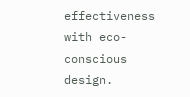effectiveness with eco-conscious design.